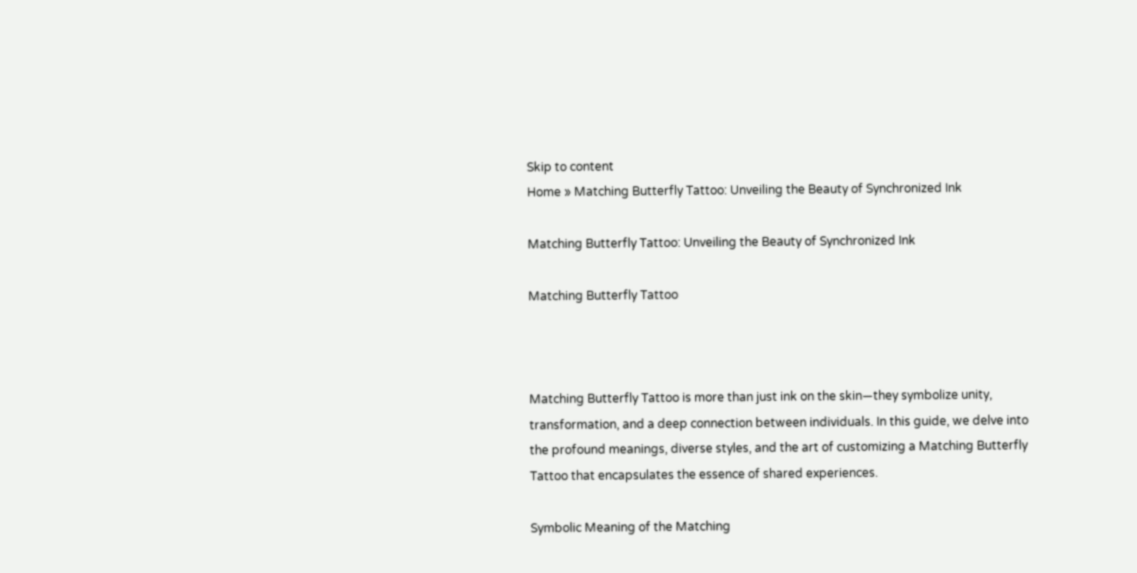Skip to content
Home » Matching Butterfly Tattoo: Unveiling the Beauty of Synchronized Ink

Matching Butterfly Tattoo: Unveiling the Beauty of Synchronized Ink

Matching Butterfly Tattoo



Matching Butterfly Tattoo is more than just ink on the skin—they symbolize unity, transformation, and a deep connection between individuals. In this guide, we delve into the profound meanings, diverse styles, and the art of customizing a Matching Butterfly Tattoo that encapsulates the essence of shared experiences.

Symbolic Meaning of the Matching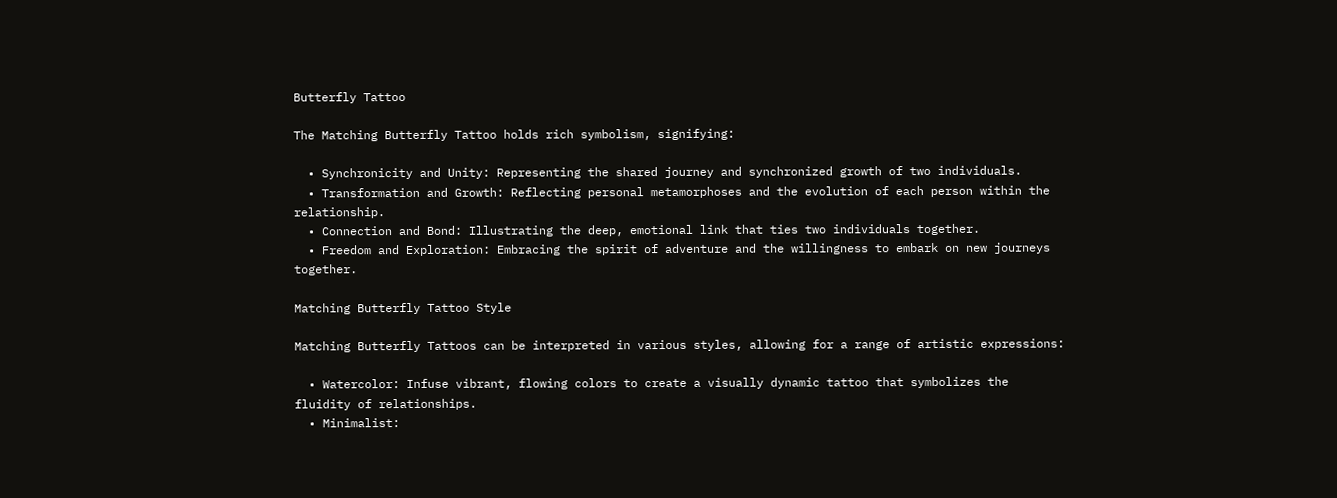Butterfly Tattoo

The Matching Butterfly Tattoo holds rich symbolism, signifying:

  • Synchronicity and Unity: Representing the shared journey and synchronized growth of two individuals.
  • Transformation and Growth: Reflecting personal metamorphoses and the evolution of each person within the relationship.
  • Connection and Bond: Illustrating the deep, emotional link that ties two individuals together.
  • Freedom and Exploration: Embracing the spirit of adventure and the willingness to embark on new journeys together.

Matching Butterfly Tattoo Style

Matching Butterfly Tattoos can be interpreted in various styles, allowing for a range of artistic expressions:

  • Watercolor: Infuse vibrant, flowing colors to create a visually dynamic tattoo that symbolizes the fluidity of relationships.
  • Minimalist: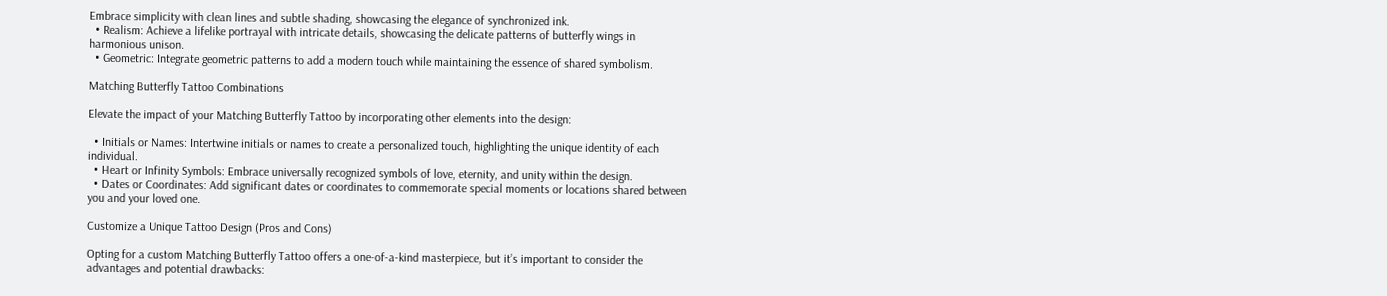Embrace simplicity with clean lines and subtle shading, showcasing the elegance of synchronized ink.
  • Realism: Achieve a lifelike portrayal with intricate details, showcasing the delicate patterns of butterfly wings in harmonious unison.
  • Geometric: Integrate geometric patterns to add a modern touch while maintaining the essence of shared symbolism.

Matching Butterfly Tattoo Combinations

Elevate the impact of your Matching Butterfly Tattoo by incorporating other elements into the design:

  • Initials or Names: Intertwine initials or names to create a personalized touch, highlighting the unique identity of each individual.
  • Heart or Infinity Symbols: Embrace universally recognized symbols of love, eternity, and unity within the design.
  • Dates or Coordinates: Add significant dates or coordinates to commemorate special moments or locations shared between you and your loved one.

Customize a Unique Tattoo Design (Pros and Cons)

Opting for a custom Matching Butterfly Tattoo offers a one-of-a-kind masterpiece, but it’s important to consider the advantages and potential drawbacks: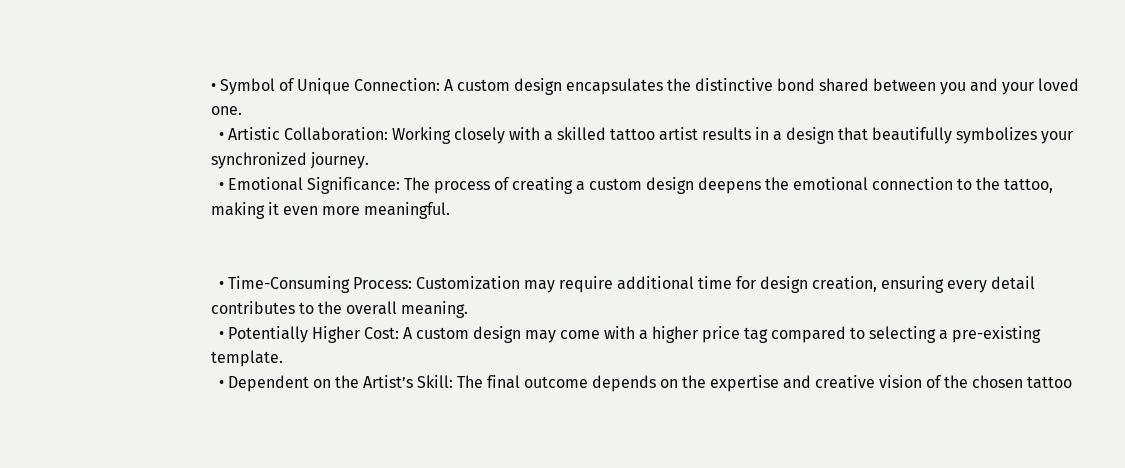• Symbol of Unique Connection: A custom design encapsulates the distinctive bond shared between you and your loved one.
  • Artistic Collaboration: Working closely with a skilled tattoo artist results in a design that beautifully symbolizes your synchronized journey.
  • Emotional Significance: The process of creating a custom design deepens the emotional connection to the tattoo, making it even more meaningful.


  • Time-Consuming Process: Customization may require additional time for design creation, ensuring every detail contributes to the overall meaning.
  • Potentially Higher Cost: A custom design may come with a higher price tag compared to selecting a pre-existing template.
  • Dependent on the Artist’s Skill: The final outcome depends on the expertise and creative vision of the chosen tattoo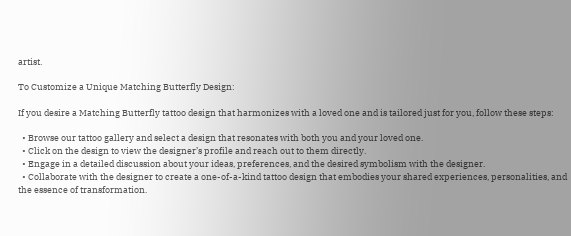artist.

To Customize a Unique Matching Butterfly Design:

If you desire a Matching Butterfly tattoo design that harmonizes with a loved one and is tailored just for you, follow these steps:

  • Browse our tattoo gallery and select a design that resonates with both you and your loved one.
  • Click on the design to view the designer’s profile and reach out to them directly.
  • Engage in a detailed discussion about your ideas, preferences, and the desired symbolism with the designer.
  • Collaborate with the designer to create a one-of-a-kind tattoo design that embodies your shared experiences, personalities, and the essence of transformation.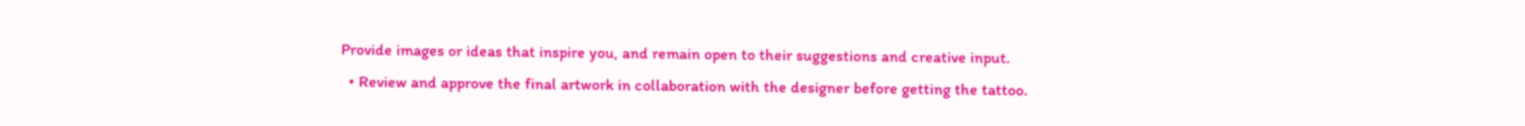Provide images or ideas that inspire you, and remain open to their suggestions and creative input.
  • Review and approve the final artwork in collaboration with the designer before getting the tattoo.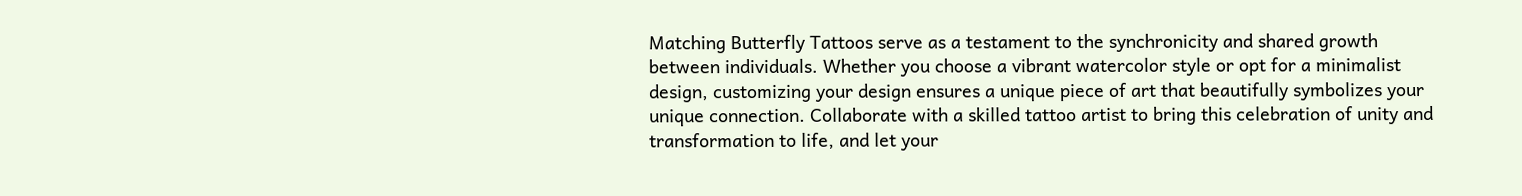Matching Butterfly Tattoos serve as a testament to the synchronicity and shared growth between individuals. Whether you choose a vibrant watercolor style or opt for a minimalist design, customizing your design ensures a unique piece of art that beautifully symbolizes your unique connection. Collaborate with a skilled tattoo artist to bring this celebration of unity and transformation to life, and let your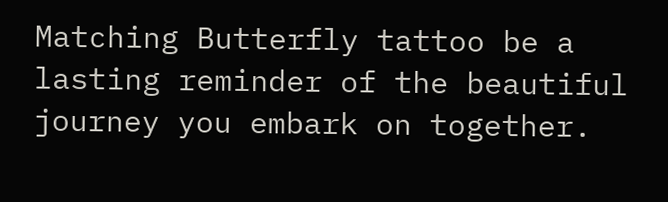Matching Butterfly tattoo be a lasting reminder of the beautiful journey you embark on together.